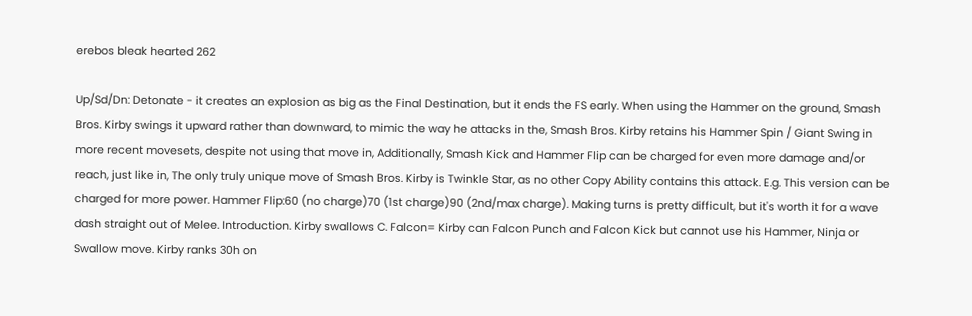erebos bleak hearted 262

Up/Sd/Dn: Detonate - it creates an explosion as big as the Final Destination, but it ends the FS early. When using the Hammer on the ground, Smash Bros. Kirby swings it upward rather than downward, to mimic the way he attacks in the, Smash Bros. Kirby retains his Hammer Spin / Giant Swing in more recent movesets, despite not using that move in, Additionally, Smash Kick and Hammer Flip can be charged for even more damage and/or reach, just like in, The only truly unique move of Smash Bros. Kirby is Twinkle Star, as no other Copy Ability contains this attack. E.g. This version can be charged for more power. Hammer Flip:60 (no charge)70 (1st charge)90 (2nd/max charge). Making turns is pretty difficult, but it's worth it for a wave dash straight out of Melee. Introduction. Kirby swallows C. Falcon= Kirby can Falcon Punch and Falcon Kick but cannot use his Hammer, Ninja or Swallow move. Kirby ranks 30h on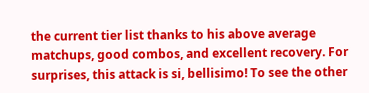the current tier list thanks to his above average matchups, good combos, and excellent recovery. For surprises, this attack is si, bellisimo! To see the other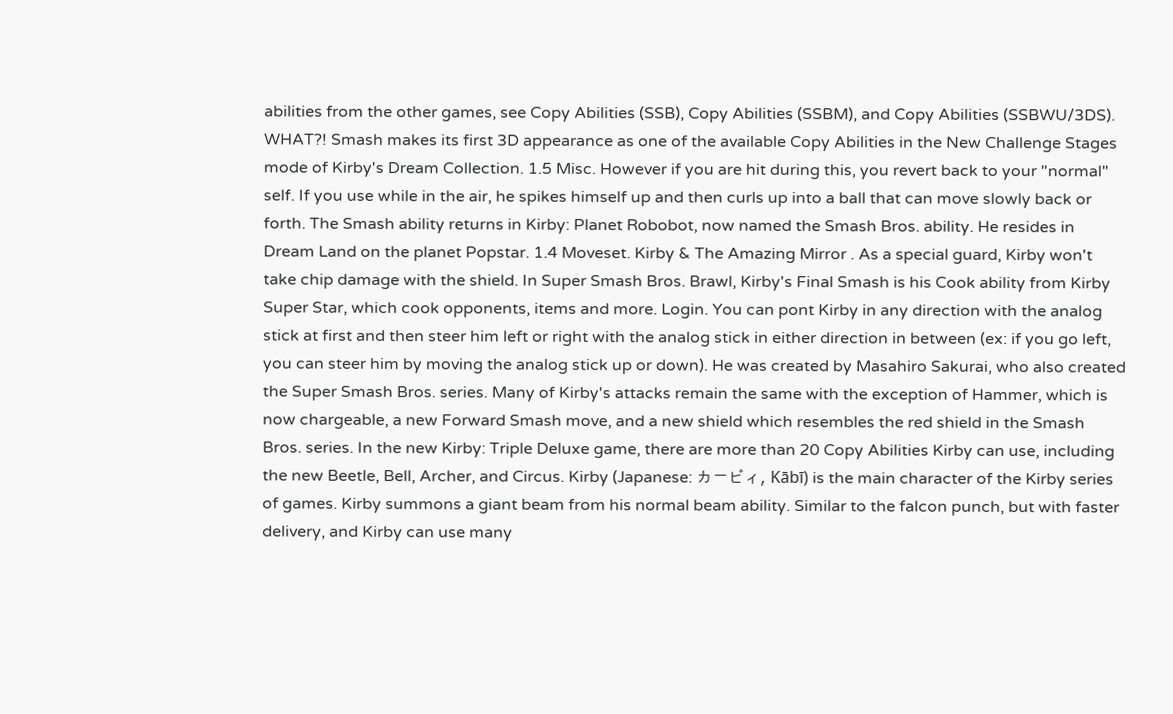abilities from the other games, see Copy Abilities (SSB), Copy Abilities (SSBM), and Copy Abilities (SSBWU/3DS). WHAT?! Smash makes its first 3D appearance as one of the available Copy Abilities in the New Challenge Stages mode of Kirby's Dream Collection. 1.5 Misc. However if you are hit during this, you revert back to your "normal" self. If you use while in the air, he spikes himself up and then curls up into a ball that can move slowly back or forth. The Smash ability returns in Kirby: Planet Robobot, now named the Smash Bros. ability. He resides in Dream Land on the planet Popstar. 1.4 Moveset. Kirby & The Amazing Mirror . As a special guard, Kirby won't take chip damage with the shield. In Super Smash Bros. Brawl, Kirby's Final Smash is his Cook ability from Kirby Super Star, which cook opponents, items and more. Login. You can pont Kirby in any direction with the analog stick at first and then steer him left or right with the analog stick in either direction in between (ex: if you go left, you can steer him by moving the analog stick up or down). He was created by Masahiro Sakurai, who also created the Super Smash Bros. series. Many of Kirby's attacks remain the same with the exception of Hammer, which is now chargeable, a new Forward Smash move, and a new shield which resembles the red shield in the Smash Bros. series. In the new Kirby: Triple Deluxe game, there are more than 20 Copy Abilities Kirby can use, including the new Beetle, Bell, Archer, and Circus. Kirby (Japanese: カービィ, Kābī) is the main character of the Kirby series of games. Kirby summons a giant beam from his normal beam ability. Similar to the falcon punch, but with faster delivery, and Kirby can use many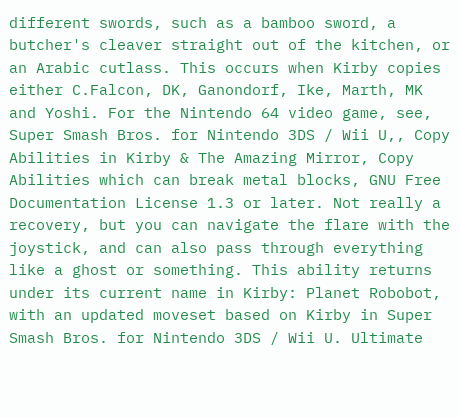different swords, such as a bamboo sword, a butcher's cleaver straight out of the kitchen, or an Arabic cutlass. This occurs when Kirby copies either C.Falcon, DK, Ganondorf, Ike, Marth, MK and Yoshi. For the Nintendo 64 video game, see, Super Smash Bros. for Nintendo 3DS / Wii U,, Copy Abilities in Kirby & The Amazing Mirror, Copy Abilities which can break metal blocks, GNU Free Documentation License 1.3 or later. Not really a recovery, but you can navigate the flare with the joystick, and can also pass through everything like a ghost or something. This ability returns under its current name in Kirby: Planet Robobot, with an updated moveset based on Kirby in Super Smash Bros. for Nintendo 3DS / Wii U. Ultimate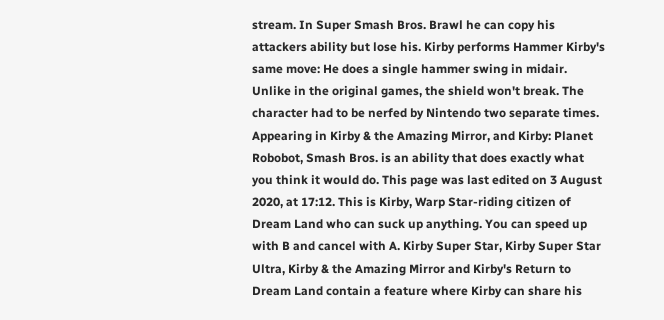stream. In Super Smash Bros. Brawl he can copy his attackers ability but lose his. Kirby performs Hammer Kirby's same move: He does a single hammer swing in midair. Unlike in the original games, the shield won't break. The character had to be nerfed by Nintendo two separate times. Appearing in Kirby & the Amazing Mirror, and Kirby: Planet Robobot, Smash Bros. is an ability that does exactly what you think it would do. This page was last edited on 3 August 2020, at 17:12. This is Kirby, Warp Star-riding citizen of Dream Land who can suck up anything. You can speed up with B and cancel with A. Kirby Super Star, Kirby Super Star Ultra, Kirby & the Amazing Mirror and Kirby's Return to Dream Land contain a feature where Kirby can share his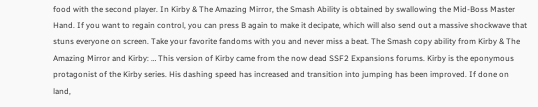food with the second player. In Kirby & The Amazing Mirror, the Smash Ability is obtained by swallowing the Mid-Boss Master Hand. If you want to regain control, you can press B again to make it decipate, which will also send out a massive shockwave that stuns everyone on screen. Take your favorite fandoms with you and never miss a beat. The Smash copy ability from Kirby & The Amazing Mirror and Kirby: … This version of Kirby came from the now dead SSF2 Expansions forums. Kirby is the eponymous protagonist of the Kirby series. His dashing speed has increased and transition into jumping has been improved. If done on land,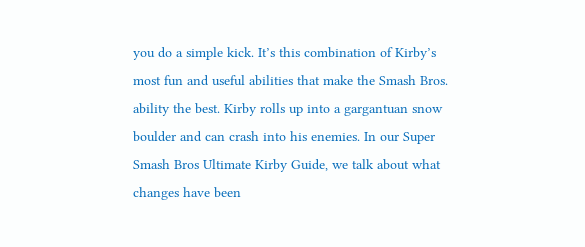you do a simple kick. It’s this combination of Kirby’s most fun and useful abilities that make the Smash Bros. ability the best. Kirby rolls up into a gargantuan snow boulder and can crash into his enemies. In our Super Smash Bros Ultimate Kirby Guide, we talk about what changes have been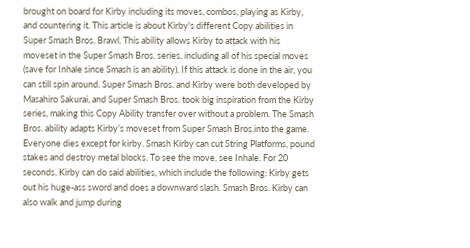brought on board for Kirby including its moves, combos, playing as Kirby, and countering it. This article is about Kirby's different Copy abilities in Super Smash Bros. Brawl. This ability allows Kirby to attack with his moveset in the Super Smash Bros. series, including all of his special moves (save for Inhale since Smash is an ability). If this attack is done in the air, you can still spin around. Super Smash Bros. and Kirby were both developed by Masahiro Sakurai, and Super Smash Bros. took big inspiration from the Kirby series, making this Copy Ability transfer over without a problem. The Smash Bros. ability adapts Kirby’s moveset from Super Smash Bros.into the game. Everyone dies except for kirby. Smash Kirby can cut String Platforms, pound stakes and destroy metal blocks. To see the move, see Inhale. For 20 seconds, Kirby can do said abilities, which include the following: Kirby gets out his huge-ass sword and does a downward slash. Smash Bros. Kirby can also walk and jump during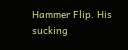Hammer Flip. His sucking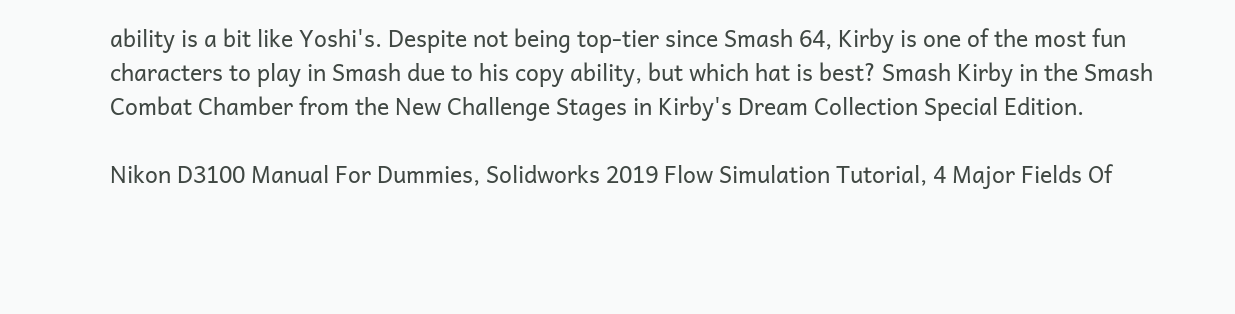ability is a bit like Yoshi's. Despite not being top-tier since Smash 64, Kirby is one of the most fun characters to play in Smash due to his copy ability, but which hat is best? Smash Kirby in the Smash Combat Chamber from the New Challenge Stages in Kirby's Dream Collection Special Edition.

Nikon D3100 Manual For Dummies, Solidworks 2019 Flow Simulation Tutorial, 4 Major Fields Of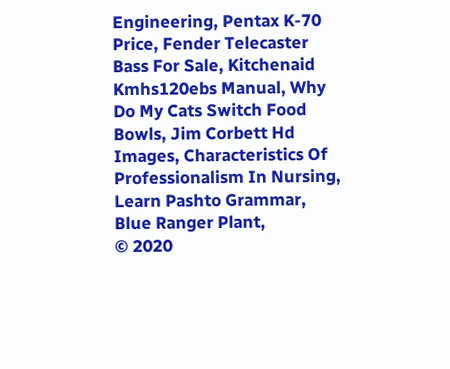Engineering, Pentax K-70 Price, Fender Telecaster Bass For Sale, Kitchenaid Kmhs120ebs Manual, Why Do My Cats Switch Food Bowls, Jim Corbett Hd Images, Characteristics Of Professionalism In Nursing, Learn Pashto Grammar, Blue Ranger Plant,
© 2020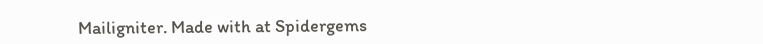Mailigniter. Made with at Spidergems